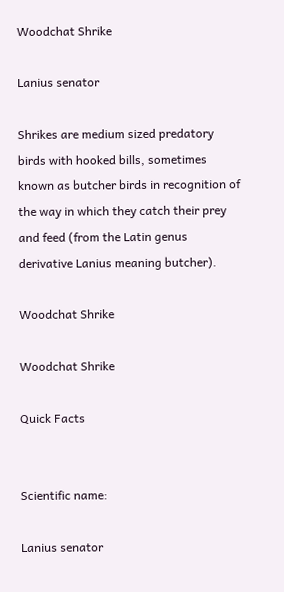Woodchat Shrike

Lanius senator

Shrikes are medium sized predatory birds with hooked bills, sometimes known as butcher birds in recognition of the way in which they catch their prey and feed (from the Latin genus derivative Lanius meaning butcher).

Woodchat Shrike

Woodchat Shrike

Quick Facts


Scientific name:

Lanius senator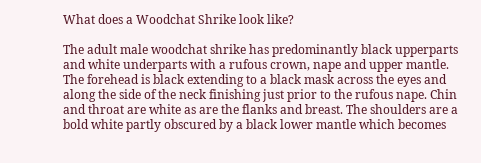What does a Woodchat Shrike look like?

The adult male woodchat shrike has predominantly black upperparts and white underparts with a rufous crown, nape and upper mantle. The forehead is black extending to a black mask across the eyes and along the side of the neck finishing just prior to the rufous nape. Chin and throat are white as are the flanks and breast. The shoulders are a bold white partly obscured by a black lower mantle which becomes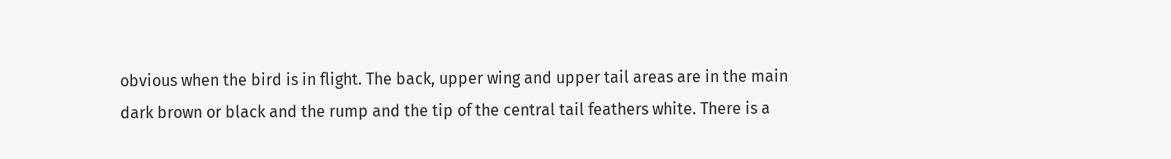obvious when the bird is in flight. The back, upper wing and upper tail areas are in the main dark brown or black and the rump and the tip of the central tail feathers white. There is a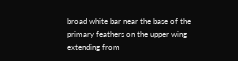broad white bar near the base of the primary feathers on the upper wing extending from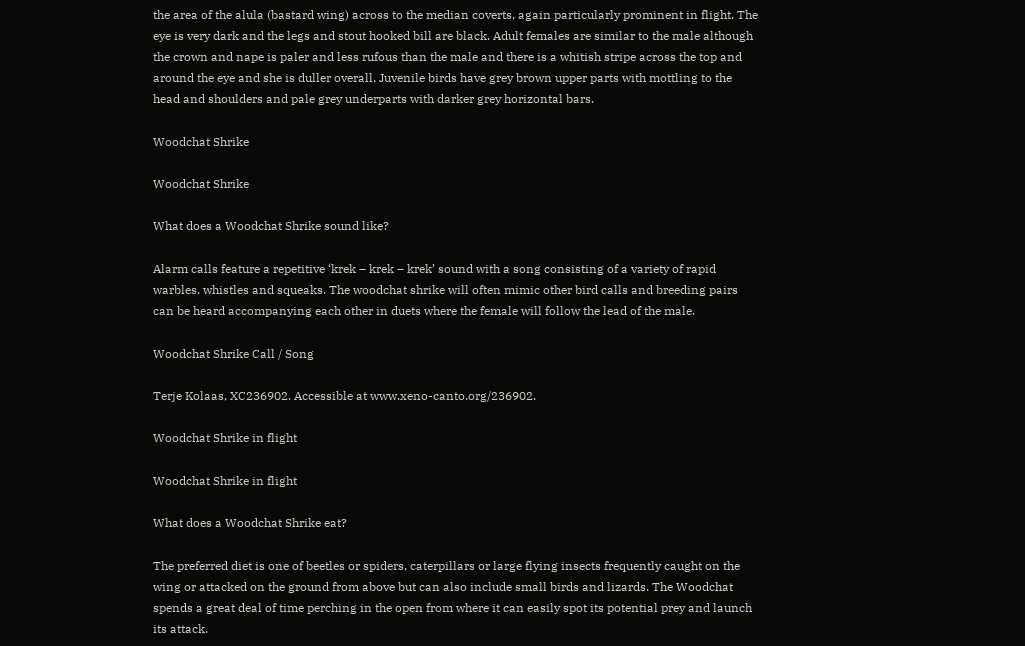the area of the alula (bastard wing) across to the median coverts, again particularly prominent in flight. The eye is very dark and the legs and stout hooked bill are black. Adult females are similar to the male although the crown and nape is paler and less rufous than the male and there is a whitish stripe across the top and around the eye and she is duller overall. Juvenile birds have grey brown upper parts with mottling to the head and shoulders and pale grey underparts with darker grey horizontal bars.

Woodchat Shrike

Woodchat Shrike

What does a Woodchat Shrike sound like?

Alarm calls feature a repetitive ‘krek – krek – krek’ sound with a song consisting of a variety of rapid warbles, whistles and squeaks. The woodchat shrike will often mimic other bird calls and breeding pairs can be heard accompanying each other in duets where the female will follow the lead of the male.

Woodchat Shrike Call / Song

Terje Kolaas, XC236902. Accessible at www.xeno-canto.org/236902.

Woodchat Shrike in flight

Woodchat Shrike in flight

What does a Woodchat Shrike eat?

The preferred diet is one of beetles or spiders, caterpillars or large flying insects frequently caught on the wing or attacked on the ground from above but can also include small birds and lizards. The Woodchat spends a great deal of time perching in the open from where it can easily spot its potential prey and launch its attack.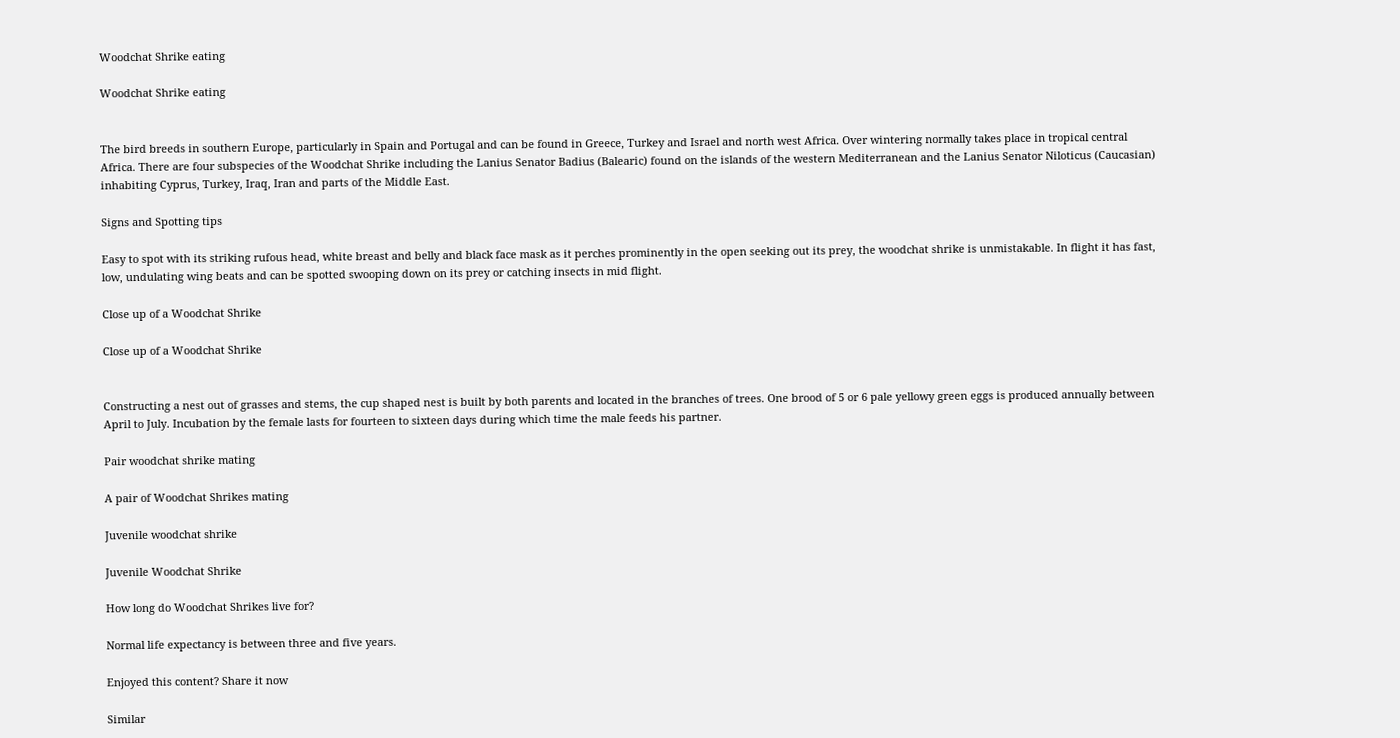Woodchat Shrike eating

Woodchat Shrike eating


The bird breeds in southern Europe, particularly in Spain and Portugal and can be found in Greece, Turkey and Israel and north west Africa. Over wintering normally takes place in tropical central Africa. There are four subspecies of the Woodchat Shrike including the Lanius Senator Badius (Balearic) found on the islands of the western Mediterranean and the Lanius Senator Niloticus (Caucasian) inhabiting Cyprus, Turkey, Iraq, Iran and parts of the Middle East.

Signs and Spotting tips

Easy to spot with its striking rufous head, white breast and belly and black face mask as it perches prominently in the open seeking out its prey, the woodchat shrike is unmistakable. In flight it has fast, low, undulating wing beats and can be spotted swooping down on its prey or catching insects in mid flight.

Close up of a Woodchat Shrike

Close up of a Woodchat Shrike


Constructing a nest out of grasses and stems, the cup shaped nest is built by both parents and located in the branches of trees. One brood of 5 or 6 pale yellowy green eggs is produced annually between April to July. Incubation by the female lasts for fourteen to sixteen days during which time the male feeds his partner.

Pair woodchat shrike mating

A pair of Woodchat Shrikes mating

Juvenile woodchat shrike

Juvenile Woodchat Shrike

How long do Woodchat Shrikes live for?

Normal life expectancy is between three and five years.

Enjoyed this content? Share it now

Similar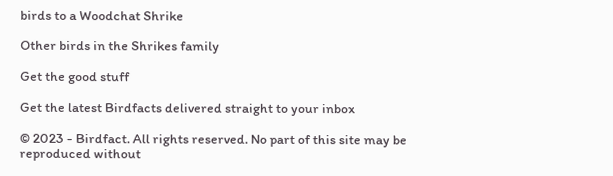birds to a Woodchat Shrike

Other birds in the Shrikes family

Get the good stuff

Get the latest Birdfacts delivered straight to your inbox

© 2023 - Birdfact. All rights reserved. No part of this site may be reproduced without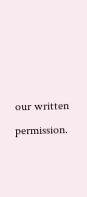our written permission.